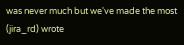was never much but we've made the most (jira_rd) wrote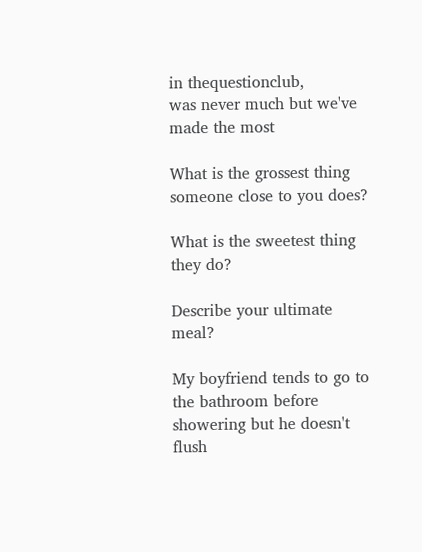in thequestionclub,
was never much but we've made the most

What is the grossest thing someone close to you does?

What is the sweetest thing they do?

Describe your ultimate meal?

My boyfriend tends to go to the bathroom before showering but he doesn't flush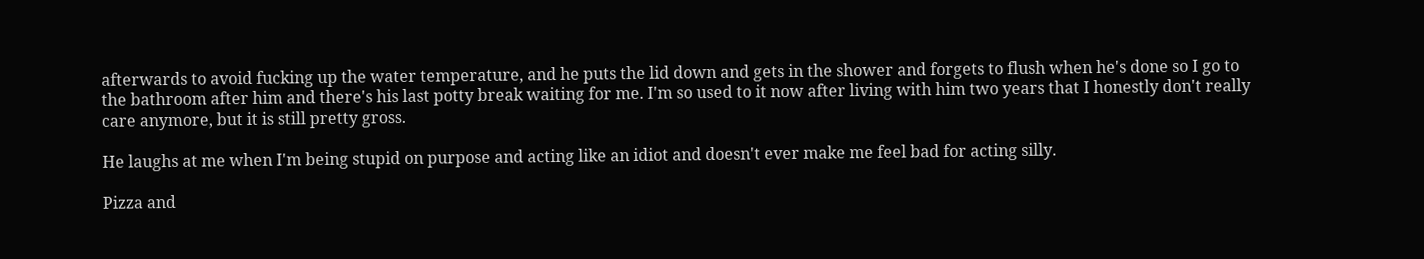afterwards to avoid fucking up the water temperature, and he puts the lid down and gets in the shower and forgets to flush when he's done so I go to the bathroom after him and there's his last potty break waiting for me. I'm so used to it now after living with him two years that I honestly don't really care anymore, but it is still pretty gross.

He laughs at me when I'm being stupid on purpose and acting like an idiot and doesn't ever make me feel bad for acting silly.

Pizza and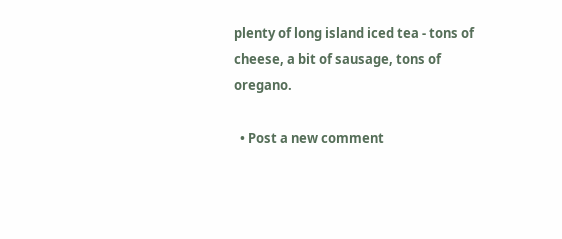plenty of long island iced tea - tons of cheese, a bit of sausage, tons of oregano.

  • Post a new comment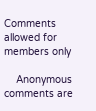Comments allowed for members only

    Anonymous comments are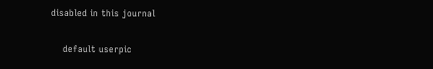disabled in this journal

    default userpic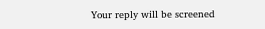Your reply will be screened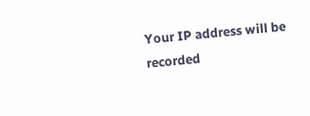Your IP address will be recorded